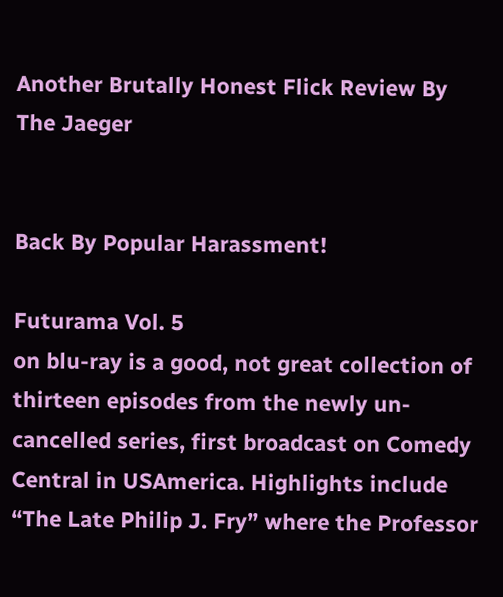Another Brutally Honest Flick Review By The Jaeger


Back By Popular Harassment!

Futurama Vol. 5
on blu-ray is a good, not great collection of thirteen episodes from the newly un-cancelled series, first broadcast on Comedy Central in USAmerica. Highlights include “The Late Philip J. Fry” where the Professor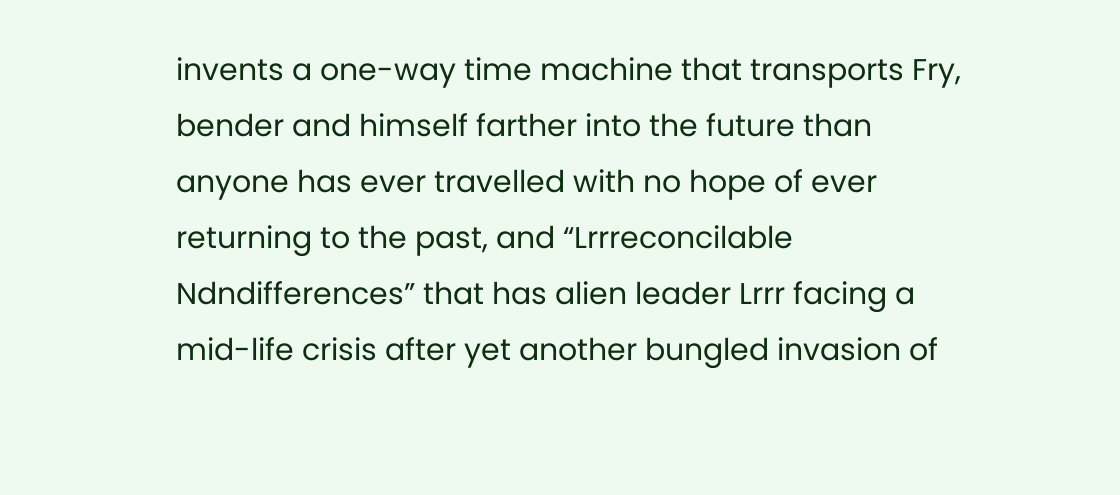invents a one-way time machine that transports Fry, bender and himself farther into the future than anyone has ever travelled with no hope of ever returning to the past, and “Lrrreconcilable Ndndifferences” that has alien leader Lrrr facing a mid-life crisis after yet another bungled invasion of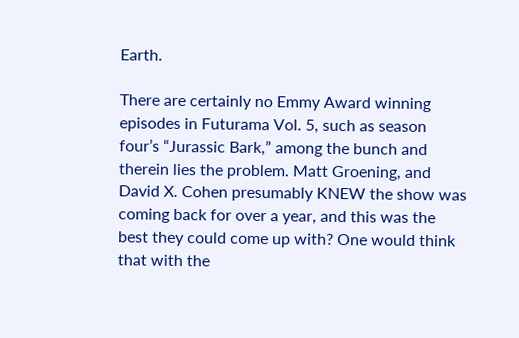Earth.

There are certainly no Emmy Award winning episodes in Futurama Vol. 5, such as season four’s “Jurassic Bark,” among the bunch and therein lies the problem. Matt Groening, and David X. Cohen presumably KNEW the show was coming back for over a year, and this was the best they could come up with? One would think that with the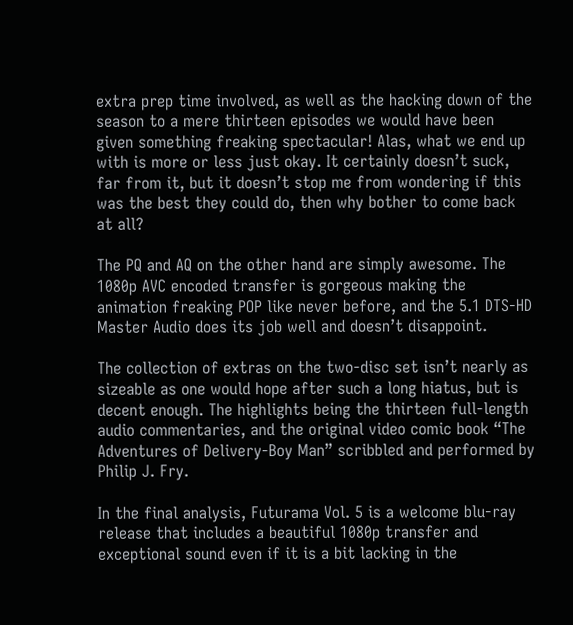extra prep time involved, as well as the hacking down of the season to a mere thirteen episodes we would have been given something freaking spectacular! Alas, what we end up with is more or less just okay. It certainly doesn’t suck, far from it, but it doesn’t stop me from wondering if this was the best they could do, then why bother to come back at all?

The PQ and AQ on the other hand are simply awesome. The 1080p AVC encoded transfer is gorgeous making the animation freaking POP like never before, and the 5.1 DTS-HD Master Audio does its job well and doesn’t disappoint.

The collection of extras on the two-disc set isn’t nearly as sizeable as one would hope after such a long hiatus, but is decent enough. The highlights being the thirteen full-length audio commentaries, and the original video comic book “The Adventures of Delivery-Boy Man” scribbled and performed by Philip J. Fry.

In the final analysis, Futurama Vol. 5 is a welcome blu-ray release that includes a beautiful 1080p transfer and exceptional sound even if it is a bit lacking in the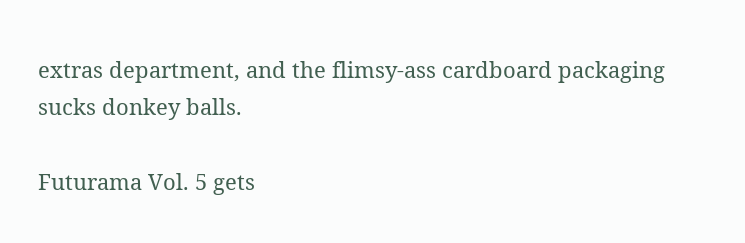extras department, and the flimsy-ass cardboard packaging sucks donkey balls.

Futurama Vol. 5 gets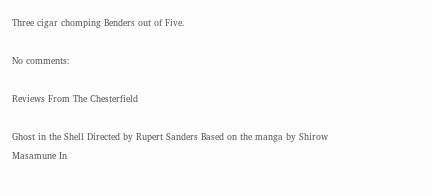Three cigar chomping Benders out of Five.

No comments:

Reviews From The Chesterfield

Ghost in the Shell Directed by Rupert Sanders Based on the manga by Shirow Masamune In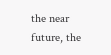the near future, the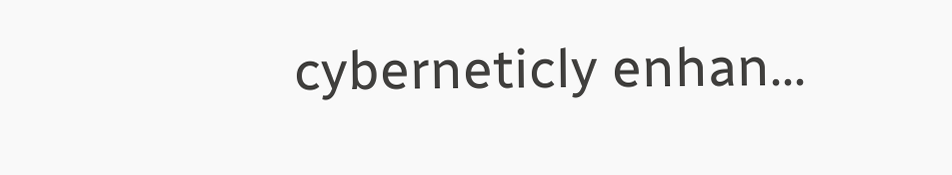cyberneticly enhan...